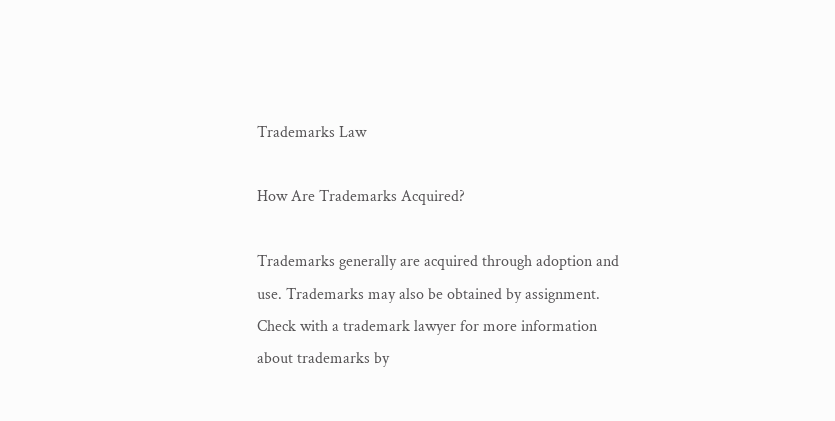Trademarks Law

How Are Trademarks Acquired?

Trademarks generally are acquired through adoption and use. Trademarks may also be obtained by assignment. Check with a trademark lawyer for more information about trademarks by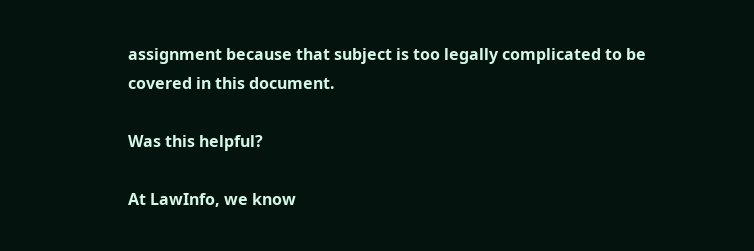assignment because that subject is too legally complicated to be covered in this document.

Was this helpful?

At LawInfo, we know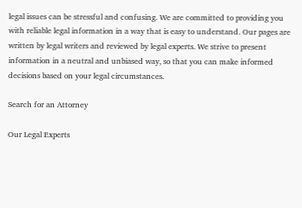legal issues can be stressful and confusing. We are committed to providing you with reliable legal information in a way that is easy to understand. Our pages are written by legal writers and reviewed by legal experts. We strive to present information in a neutral and unbiased way, so that you can make informed decisions based on your legal circumstances.

Search for an Attorney

Our Legal Experts